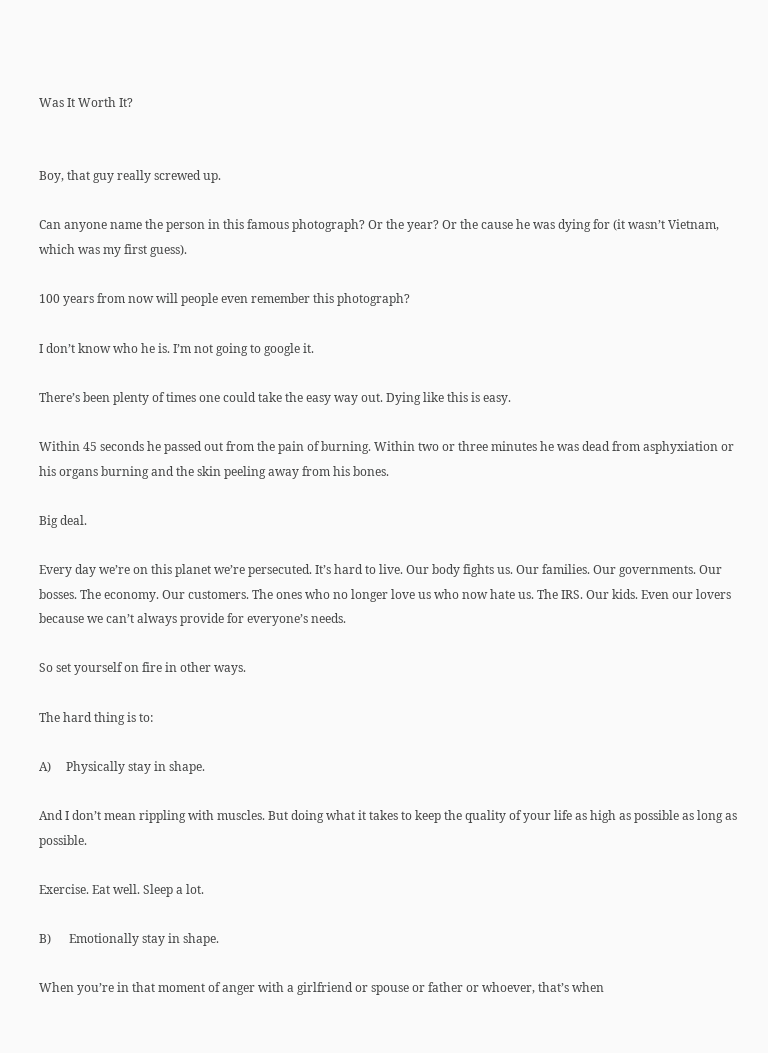Was It Worth It?


Boy, that guy really screwed up.

Can anyone name the person in this famous photograph? Or the year? Or the cause he was dying for (it wasn’t Vietnam, which was my first guess).

100 years from now will people even remember this photograph?

I don’t know who he is. I’m not going to google it.

There’s been plenty of times one could take the easy way out. Dying like this is easy.

Within 45 seconds he passed out from the pain of burning. Within two or three minutes he was dead from asphyxiation or his organs burning and the skin peeling away from his bones.

Big deal.

Every day we’re on this planet we’re persecuted. It’s hard to live. Our body fights us. Our families. Our governments. Our bosses. The economy. Our customers. The ones who no longer love us who now hate us. The IRS. Our kids. Even our lovers because we can’t always provide for everyone’s needs.

So set yourself on fire in other ways.

The hard thing is to:

A)     Physically stay in shape.

And I don’t mean rippling with muscles. But doing what it takes to keep the quality of your life as high as possible as long as possible.

Exercise. Eat well. Sleep a lot.

B)      Emotionally stay in shape.

When you’re in that moment of anger with a girlfriend or spouse or father or whoever, that’s when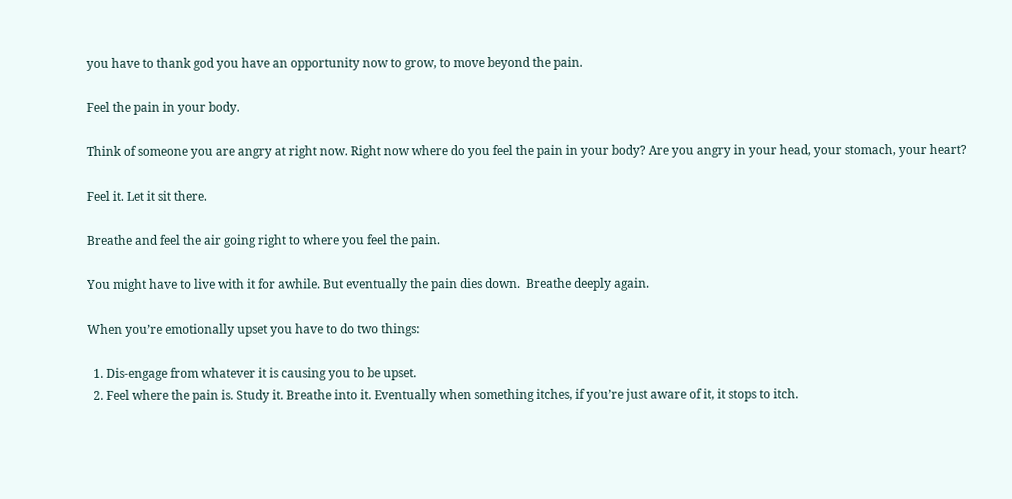you have to thank god you have an opportunity now to grow, to move beyond the pain.

Feel the pain in your body.

Think of someone you are angry at right now. Right now where do you feel the pain in your body? Are you angry in your head, your stomach, your heart?

Feel it. Let it sit there.

Breathe and feel the air going right to where you feel the pain.

You might have to live with it for awhile. But eventually the pain dies down.  Breathe deeply again.

When you’re emotionally upset you have to do two things:

  1. Dis-engage from whatever it is causing you to be upset.
  2. Feel where the pain is. Study it. Breathe into it. Eventually when something itches, if you’re just aware of it, it stops to itch.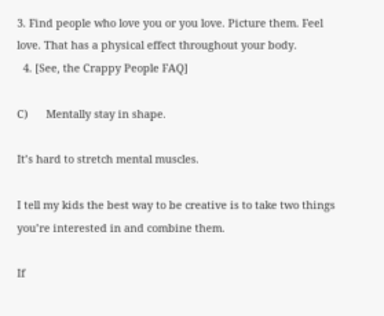3. Find people who love you or you love. Picture them. Feel love. That has a physical effect throughout your body.
  4. [See, the Crappy People FAQ]

C)      Mentally stay in shape.

It’s hard to stretch mental muscles.

I tell my kids the best way to be creative is to take two things you’re interested in and combine them.

If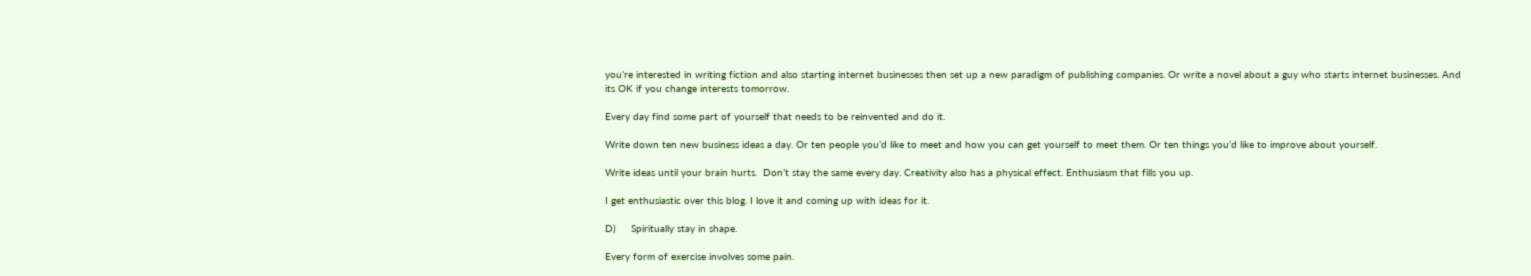you’re interested in writing fiction and also starting internet businesses then set up a new paradigm of publishing companies. Or write a novel about a guy who starts internet businesses. And its OK if you change interests tomorrow.

Every day find some part of yourself that needs to be reinvented and do it.

Write down ten new business ideas a day. Or ten people you’d like to meet and how you can get yourself to meet them. Or ten things you’d like to improve about yourself.

Write ideas until your brain hurts.  Don’t stay the same every day. Creativity also has a physical effect. Enthusiasm that fills you up.

I get enthusiastic over this blog. I love it and coming up with ideas for it.

D)     Spiritually stay in shape.

Every form of exercise involves some pain.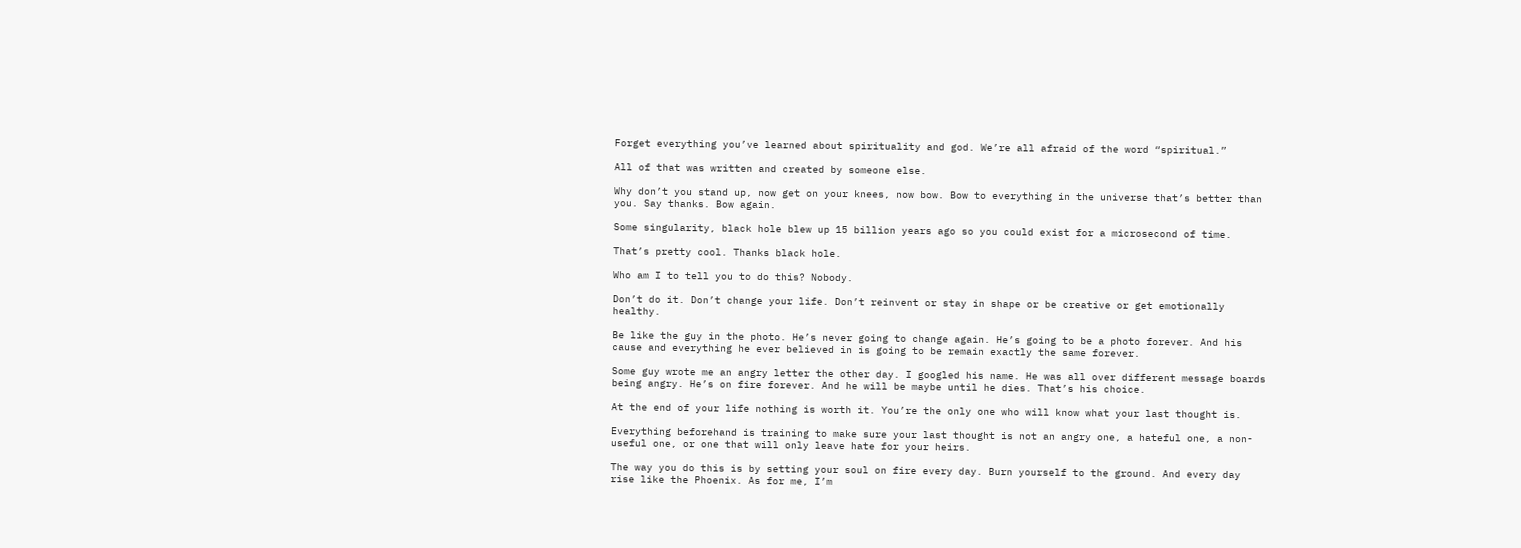Forget everything you’ve learned about spirituality and god. We’re all afraid of the word “spiritual.”

All of that was written and created by someone else.

Why don’t you stand up, now get on your knees, now bow. Bow to everything in the universe that’s better than you. Say thanks. Bow again.

Some singularity, black hole blew up 15 billion years ago so you could exist for a microsecond of time.

That’s pretty cool. Thanks black hole.

Who am I to tell you to do this? Nobody.

Don’t do it. Don’t change your life. Don’t reinvent or stay in shape or be creative or get emotionally healthy.

Be like the guy in the photo. He’s never going to change again. He’s going to be a photo forever. And his cause and everything he ever believed in is going to be remain exactly the same forever.

Some guy wrote me an angry letter the other day. I googled his name. He was all over different message boards being angry. He’s on fire forever. And he will be maybe until he dies. That’s his choice.

At the end of your life nothing is worth it. You’re the only one who will know what your last thought is.

Everything beforehand is training to make sure your last thought is not an angry one, a hateful one, a non-useful one, or one that will only leave hate for your heirs.

The way you do this is by setting your soul on fire every day. Burn yourself to the ground. And every day rise like the Phoenix. As for me, I’m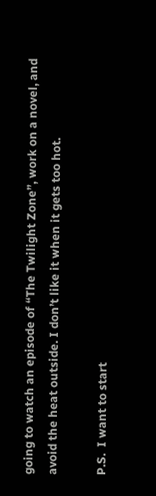going to watch an episode of “The Twilight Zone”, work on a novel, and avoid the heat outside. I don’t like it when it gets too hot.

P.S.  I want to start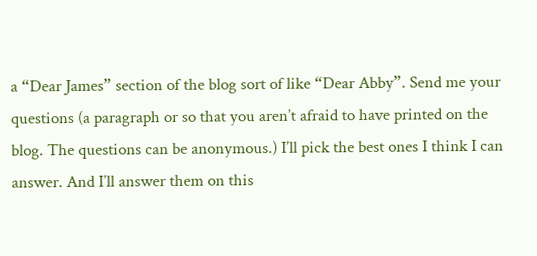a “Dear James” section of the blog sort of like “Dear Abby”. Send me your questions (a paragraph or so that you aren’t afraid to have printed on the blog. The questions can be anonymous.) I’ll pick the best ones I think I can answer. And I’ll answer them on this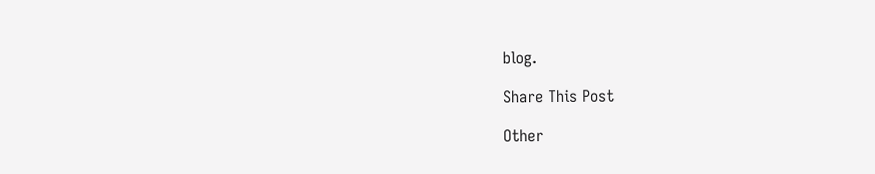blog.

Share This Post

Other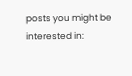posts you might be interested in: